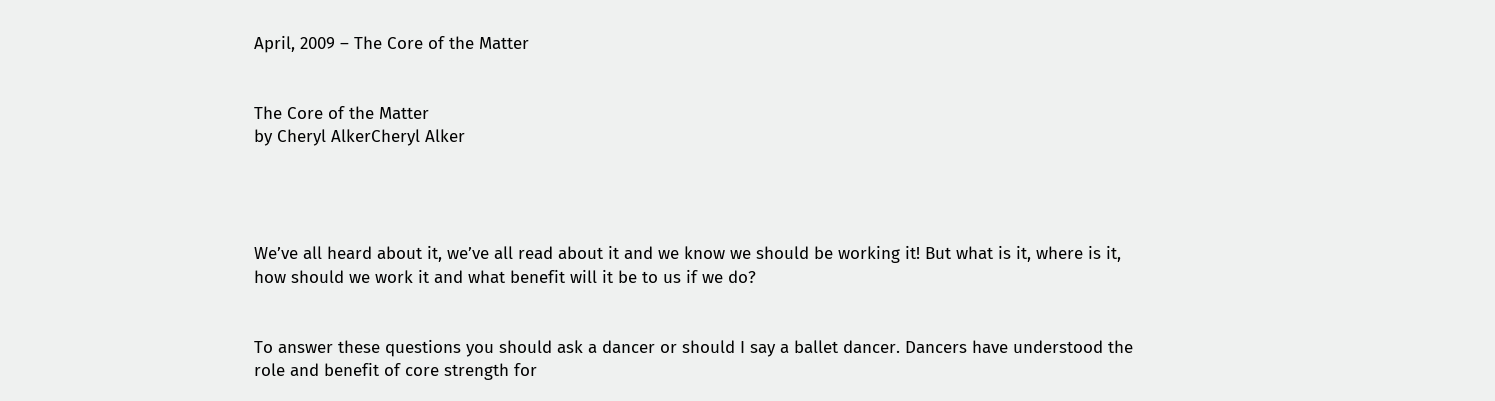April, 2009 – The Core of the Matter


The Core of the Matter
by Cheryl AlkerCheryl Alker




We’ve all heard about it, we’ve all read about it and we know we should be working it! But what is it, where is it, how should we work it and what benefit will it be to us if we do?


To answer these questions you should ask a dancer or should I say a ballet dancer. Dancers have understood the role and benefit of core strength for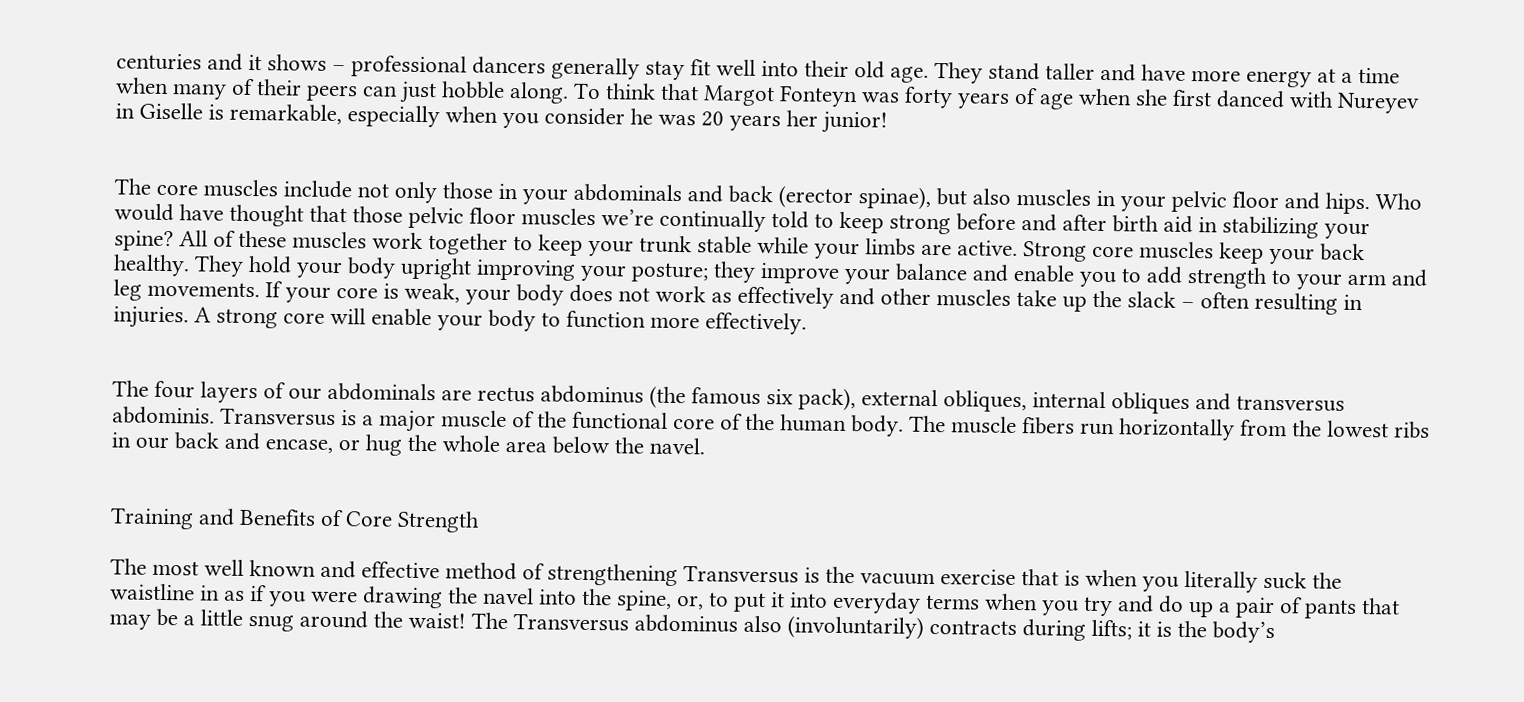centuries and it shows – professional dancers generally stay fit well into their old age. They stand taller and have more energy at a time when many of their peers can just hobble along. To think that Margot Fonteyn was forty years of age when she first danced with Nureyev in Giselle is remarkable, especially when you consider he was 20 years her junior!


The core muscles include not only those in your abdominals and back (erector spinae), but also muscles in your pelvic floor and hips. Who would have thought that those pelvic floor muscles we’re continually told to keep strong before and after birth aid in stabilizing your spine? All of these muscles work together to keep your trunk stable while your limbs are active. Strong core muscles keep your back healthy. They hold your body upright improving your posture; they improve your balance and enable you to add strength to your arm and leg movements. If your core is weak, your body does not work as effectively and other muscles take up the slack – often resulting in injuries. A strong core will enable your body to function more effectively.


The four layers of our abdominals are rectus abdominus (the famous six pack), external obliques, internal obliques and transversus abdominis. Transversus is a major muscle of the functional core of the human body. The muscle fibers run horizontally from the lowest ribs in our back and encase, or hug the whole area below the navel.


Training and Benefits of Core Strength

The most well known and effective method of strengthening Transversus is the vacuum exercise that is when you literally suck the waistline in as if you were drawing the navel into the spine, or, to put it into everyday terms when you try and do up a pair of pants that may be a little snug around the waist! The Transversus abdominus also (involuntarily) contracts during lifts; it is the body’s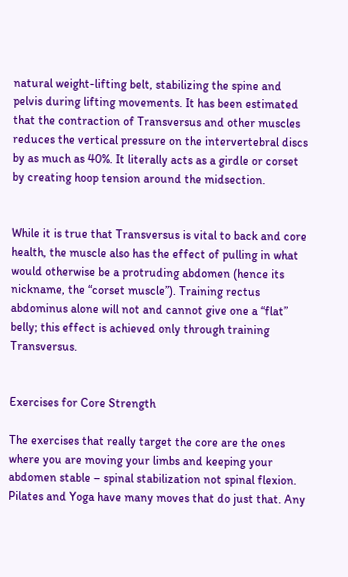natural weight-lifting belt, stabilizing the spine and pelvis during lifting movements. It has been estimated that the contraction of Transversus and other muscles reduces the vertical pressure on the intervertebral discs by as much as 40%. It literally acts as a girdle or corset by creating hoop tension around the midsection.


While it is true that Transversus is vital to back and core health, the muscle also has the effect of pulling in what would otherwise be a protruding abdomen (hence its nickname, the “corset muscle”). Training rectus abdominus alone will not and cannot give one a “flat” belly; this effect is achieved only through training Transversus.


Exercises for Core Strength

The exercises that really target the core are the ones where you are moving your limbs and keeping your abdomen stable – spinal stabilization not spinal flexion. Pilates and Yoga have many moves that do just that. Any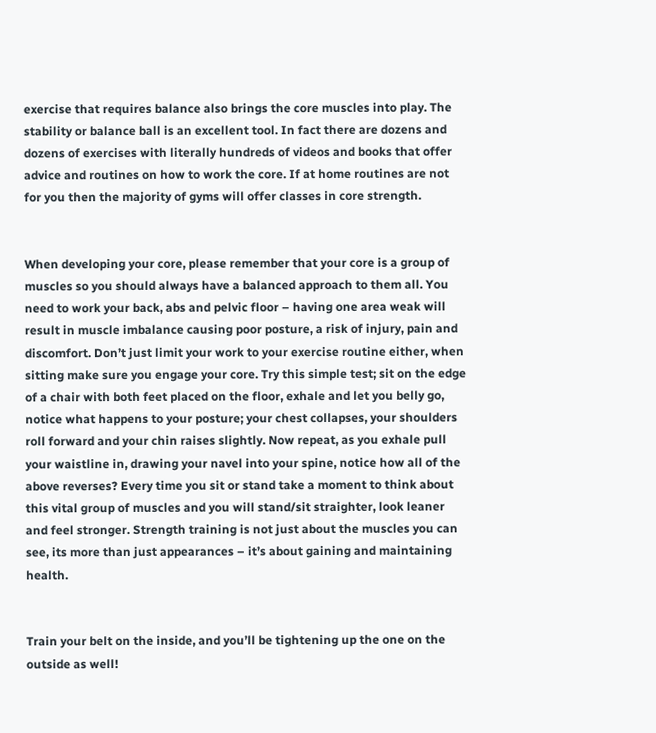exercise that requires balance also brings the core muscles into play. The stability or balance ball is an excellent tool. In fact there are dozens and dozens of exercises with literally hundreds of videos and books that offer advice and routines on how to work the core. If at home routines are not for you then the majority of gyms will offer classes in core strength.


When developing your core, please remember that your core is a group of muscles so you should always have a balanced approach to them all. You need to work your back, abs and pelvic floor – having one area weak will result in muscle imbalance causing poor posture, a risk of injury, pain and discomfort. Don’t just limit your work to your exercise routine either, when sitting make sure you engage your core. Try this simple test; sit on the edge of a chair with both feet placed on the floor, exhale and let you belly go, notice what happens to your posture; your chest collapses, your shoulders roll forward and your chin raises slightly. Now repeat, as you exhale pull your waistline in, drawing your navel into your spine, notice how all of the above reverses? Every time you sit or stand take a moment to think about this vital group of muscles and you will stand/sit straighter, look leaner and feel stronger. Strength training is not just about the muscles you can see, its more than just appearances – it’s about gaining and maintaining health.


Train your belt on the inside, and you’ll be tightening up the one on the outside as well!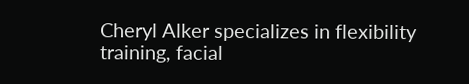Cheryl Alker specializes in flexibility training, facial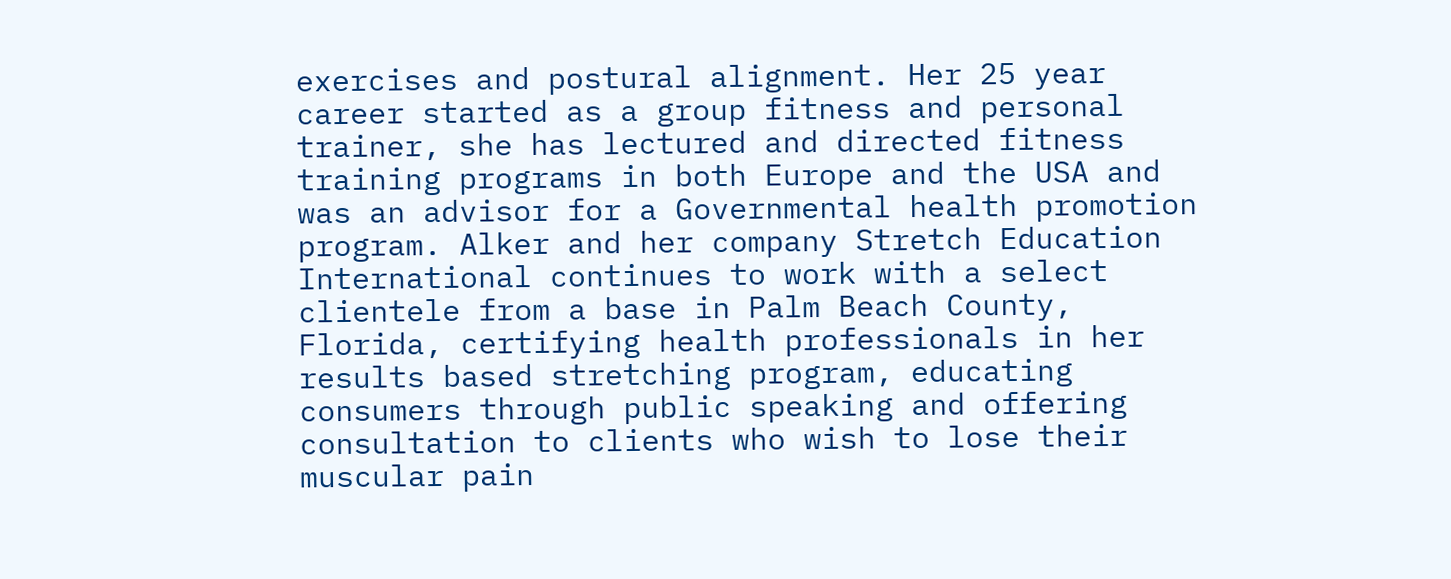exercises and postural alignment. Her 25 year career started as a group fitness and personal trainer, she has lectured and directed fitness training programs in both Europe and the USA and was an advisor for a Governmental health promotion program. Alker and her company Stretch Education International continues to work with a select clientele from a base in Palm Beach County, Florida, certifying health professionals in her results based stretching program, educating consumers through public speaking and offering consultation to clients who wish to lose their muscular pain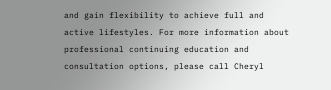and gain flexibility to achieve full and active lifestyles. For more information about professional continuing education and consultation options, please call Cheryl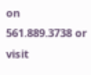on 561.889.3738 or visit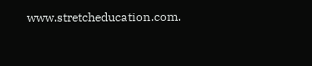www.stretcheducation.com.